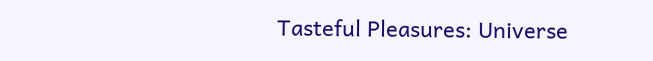Tasteful Pleasures: Universe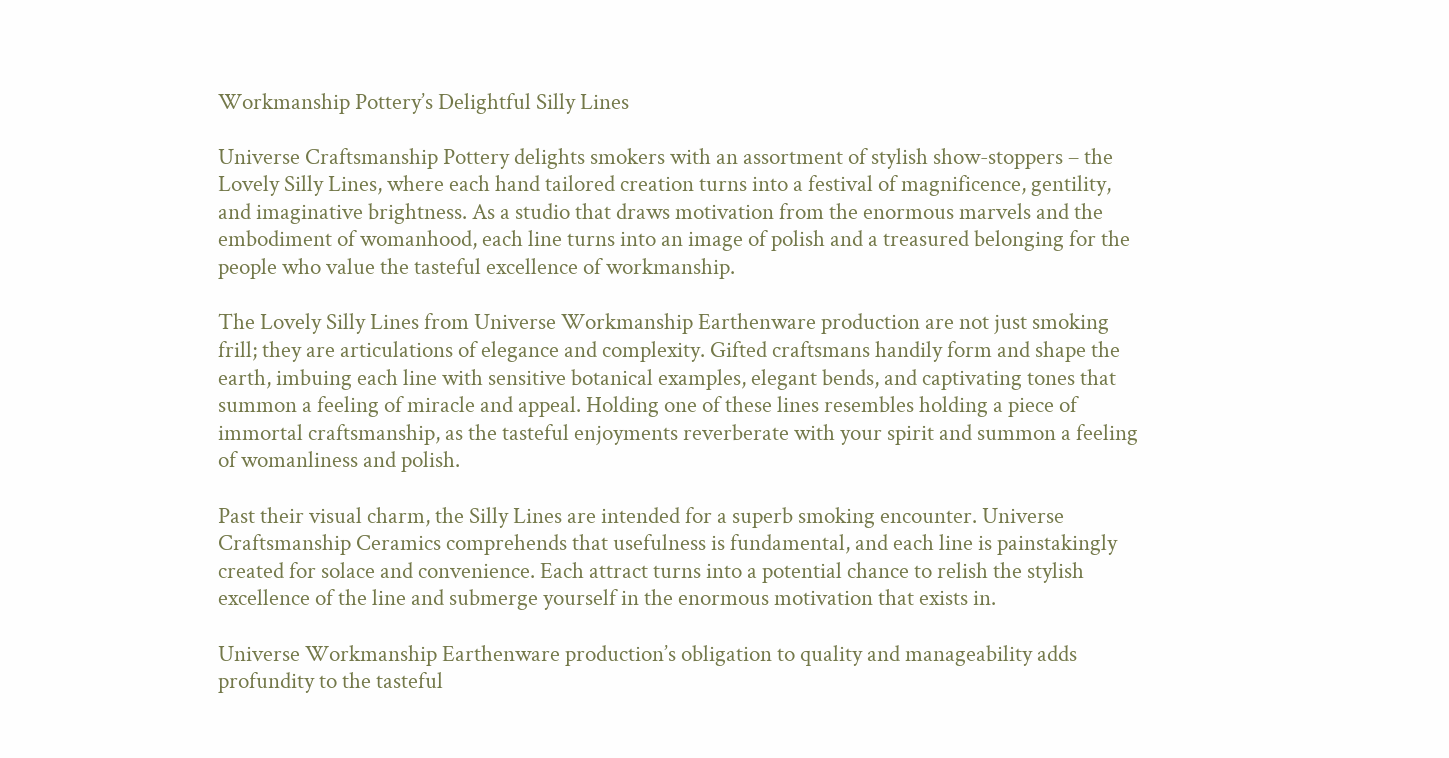Workmanship Pottery’s Delightful Silly Lines

Universe Craftsmanship Pottery delights smokers with an assortment of stylish show-stoppers – the Lovely Silly Lines, where each hand tailored creation turns into a festival of magnificence, gentility, and imaginative brightness. As a studio that draws motivation from the enormous marvels and the embodiment of womanhood, each line turns into an image of polish and a treasured belonging for the people who value the tasteful excellence of workmanship.

The Lovely Silly Lines from Universe Workmanship Earthenware production are not just smoking frill; they are articulations of elegance and complexity. Gifted craftsmans handily form and shape the earth, imbuing each line with sensitive botanical examples, elegant bends, and captivating tones that summon a feeling of miracle and appeal. Holding one of these lines resembles holding a piece of immortal craftsmanship, as the tasteful enjoyments reverberate with your spirit and summon a feeling of womanliness and polish.

Past their visual charm, the Silly Lines are intended for a superb smoking encounter. Universe Craftsmanship Ceramics comprehends that usefulness is fundamental, and each line is painstakingly created for solace and convenience. Each attract turns into a potential chance to relish the stylish excellence of the line and submerge yourself in the enormous motivation that exists in.

Universe Workmanship Earthenware production’s obligation to quality and manageability adds profundity to the tasteful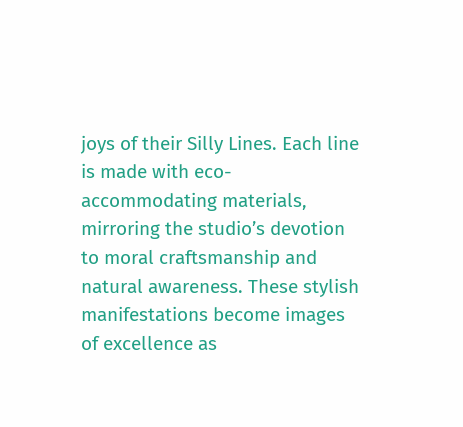joys of their Silly Lines. Each line is made with eco-accommodating materials, mirroring the studio’s devotion to moral craftsmanship and natural awareness. These stylish manifestations become images of excellence as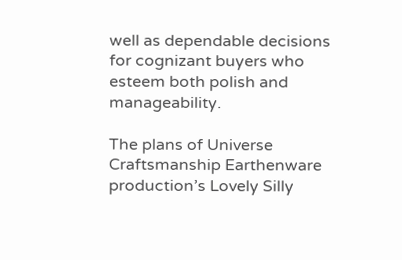well as dependable decisions for cognizant buyers who esteem both polish and manageability.

The plans of Universe Craftsmanship Earthenware production’s Lovely Silly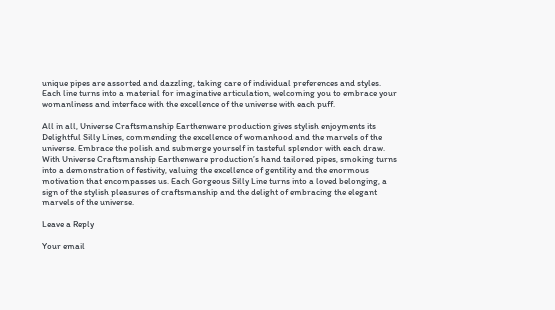unique pipes are assorted and dazzling, taking care of individual preferences and styles. Each line turns into a material for imaginative articulation, welcoming you to embrace your womanliness and interface with the excellence of the universe with each puff.

All in all, Universe Craftsmanship Earthenware production gives stylish enjoyments its Delightful Silly Lines, commending the excellence of womanhood and the marvels of the universe. Embrace the polish and submerge yourself in tasteful splendor with each draw. With Universe Craftsmanship Earthenware production’s hand tailored pipes, smoking turns into a demonstration of festivity, valuing the excellence of gentility and the enormous motivation that encompasses us. Each Gorgeous Silly Line turns into a loved belonging, a sign of the stylish pleasures of craftsmanship and the delight of embracing the elegant marvels of the universe.

Leave a Reply

Your email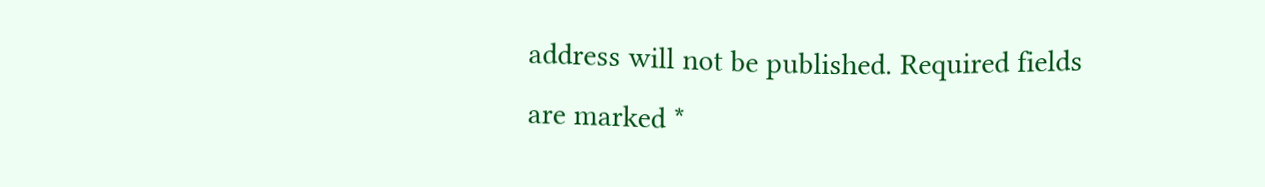address will not be published. Required fields are marked *